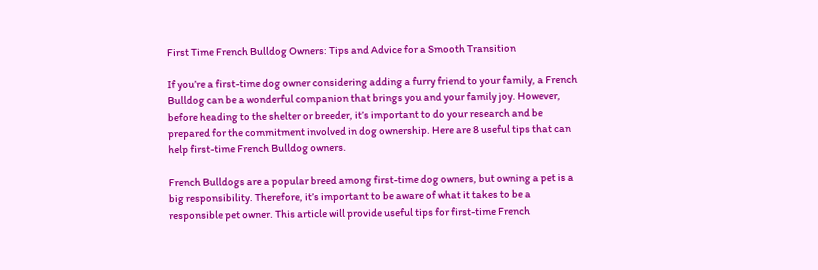First Time French Bulldog Owners: Tips and Advice for a Smooth Transition

If you’re a first-time dog owner considering adding a furry friend to your family, a French Bulldog can be a wonderful companion that brings you and your family joy. However, before heading to the shelter or breeder, it’s important to do your research and be prepared for the commitment involved in dog ownership. Here are 8 useful tips that can help first-time French Bulldog owners.

French Bulldogs are a popular breed among first-time dog owners, but owning a pet is a big responsibility. Therefore, it’s important to be aware of what it takes to be a responsible pet owner. This article will provide useful tips for first-time French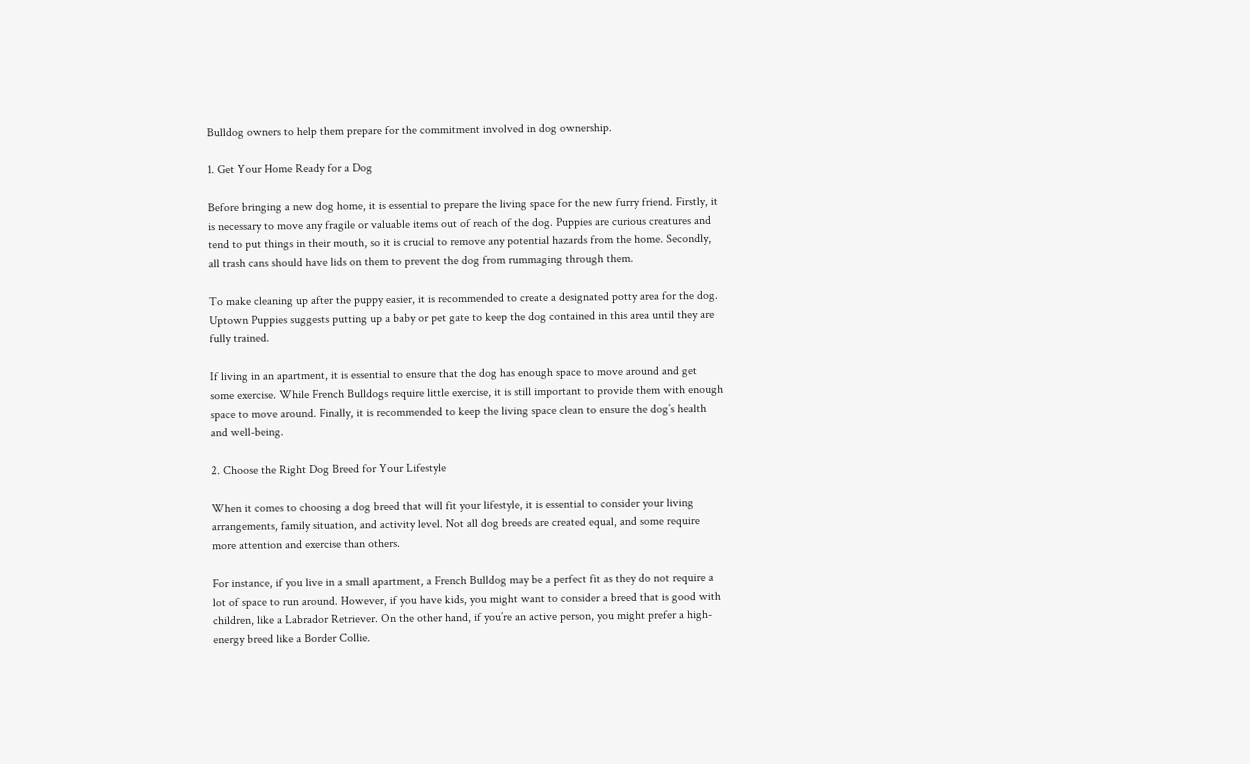Bulldog owners to help them prepare for the commitment involved in dog ownership.

1. Get Your Home Ready for a Dog

Before bringing a new dog home, it is essential to prepare the living space for the new furry friend. Firstly, it is necessary to move any fragile or valuable items out of reach of the dog. Puppies are curious creatures and tend to put things in their mouth, so it is crucial to remove any potential hazards from the home. Secondly, all trash cans should have lids on them to prevent the dog from rummaging through them.

To make cleaning up after the puppy easier, it is recommended to create a designated potty area for the dog. Uptown Puppies suggests putting up a baby or pet gate to keep the dog contained in this area until they are fully trained.

If living in an apartment, it is essential to ensure that the dog has enough space to move around and get some exercise. While French Bulldogs require little exercise, it is still important to provide them with enough space to move around. Finally, it is recommended to keep the living space clean to ensure the dog’s health and well-being.

2. Choose the Right Dog Breed for Your Lifestyle

When it comes to choosing a dog breed that will fit your lifestyle, it is essential to consider your living arrangements, family situation, and activity level. Not all dog breeds are created equal, and some require more attention and exercise than others.

For instance, if you live in a small apartment, a French Bulldog may be a perfect fit as they do not require a lot of space to run around. However, if you have kids, you might want to consider a breed that is good with children, like a Labrador Retriever. On the other hand, if you’re an active person, you might prefer a high-energy breed like a Border Collie.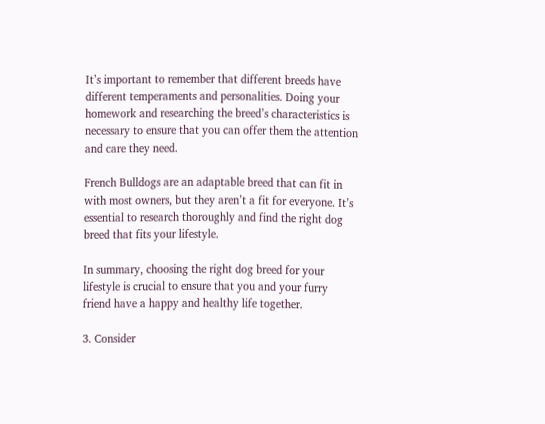It’s important to remember that different breeds have different temperaments and personalities. Doing your homework and researching the breed’s characteristics is necessary to ensure that you can offer them the attention and care they need.

French Bulldogs are an adaptable breed that can fit in with most owners, but they aren’t a fit for everyone. It’s essential to research thoroughly and find the right dog breed that fits your lifestyle.

In summary, choosing the right dog breed for your lifestyle is crucial to ensure that you and your furry friend have a happy and healthy life together.

3. Consider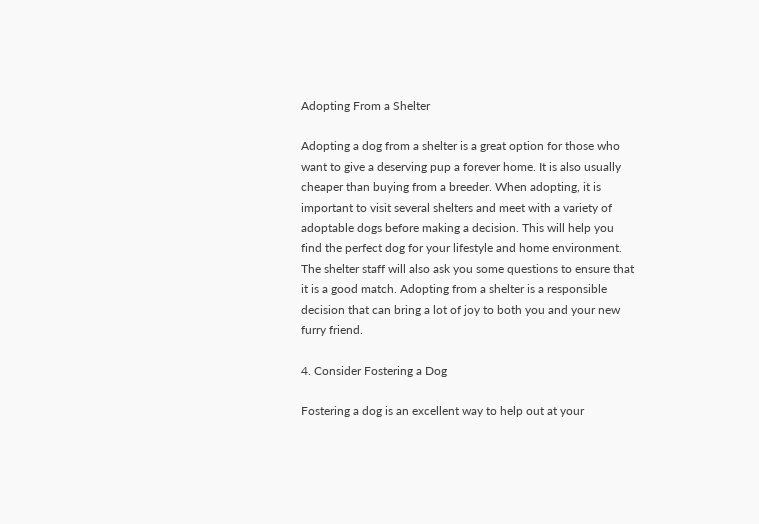Adopting From a Shelter

Adopting a dog from a shelter is a great option for those who want to give a deserving pup a forever home. It is also usually cheaper than buying from a breeder. When adopting, it is important to visit several shelters and meet with a variety of adoptable dogs before making a decision. This will help you find the perfect dog for your lifestyle and home environment. The shelter staff will also ask you some questions to ensure that it is a good match. Adopting from a shelter is a responsible decision that can bring a lot of joy to both you and your new furry friend.

4. Consider Fostering a Dog

Fostering a dog is an excellent way to help out at your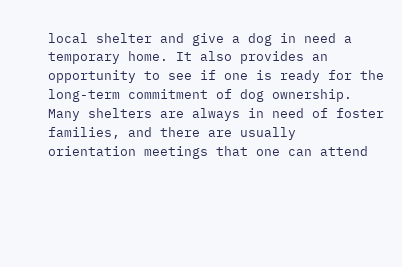local shelter and give a dog in need a temporary home. It also provides an opportunity to see if one is ready for the long-term commitment of dog ownership. Many shelters are always in need of foster families, and there are usually orientation meetings that one can attend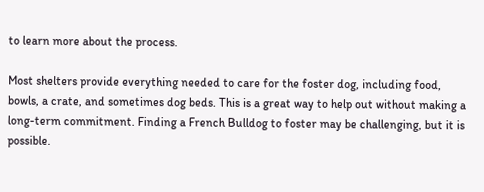to learn more about the process.

Most shelters provide everything needed to care for the foster dog, including food, bowls, a crate, and sometimes dog beds. This is a great way to help out without making a long-term commitment. Finding a French Bulldog to foster may be challenging, but it is possible.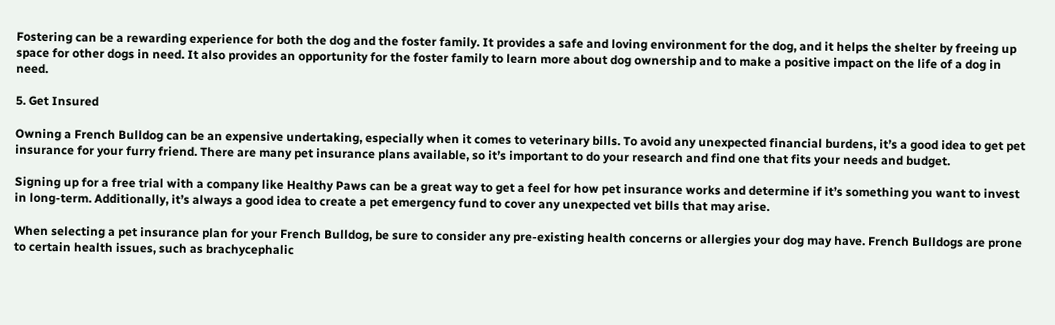Fostering can be a rewarding experience for both the dog and the foster family. It provides a safe and loving environment for the dog, and it helps the shelter by freeing up space for other dogs in need. It also provides an opportunity for the foster family to learn more about dog ownership and to make a positive impact on the life of a dog in need.

5. Get Insured

Owning a French Bulldog can be an expensive undertaking, especially when it comes to veterinary bills. To avoid any unexpected financial burdens, it’s a good idea to get pet insurance for your furry friend. There are many pet insurance plans available, so it’s important to do your research and find one that fits your needs and budget.

Signing up for a free trial with a company like Healthy Paws can be a great way to get a feel for how pet insurance works and determine if it’s something you want to invest in long-term. Additionally, it’s always a good idea to create a pet emergency fund to cover any unexpected vet bills that may arise.

When selecting a pet insurance plan for your French Bulldog, be sure to consider any pre-existing health concerns or allergies your dog may have. French Bulldogs are prone to certain health issues, such as brachycephalic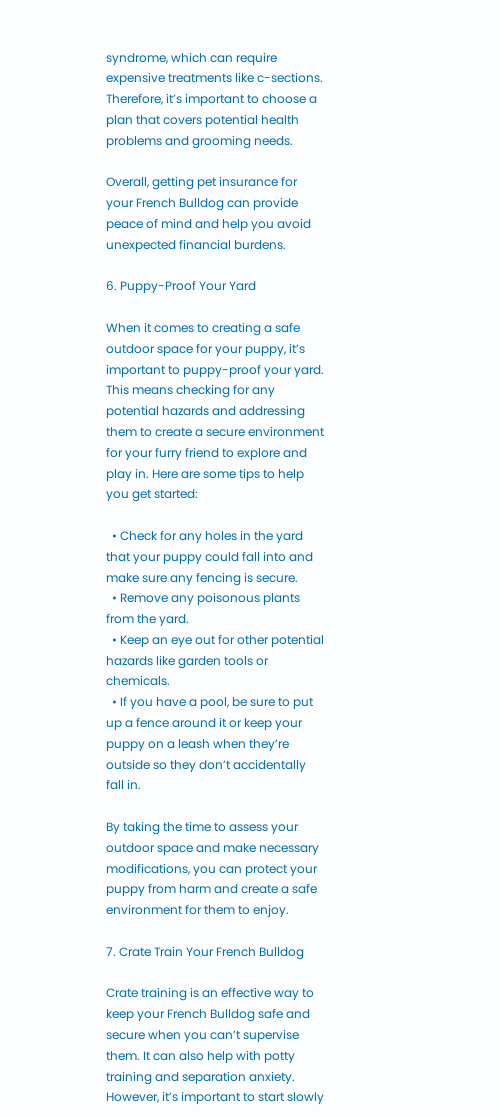syndrome, which can require expensive treatments like c-sections. Therefore, it’s important to choose a plan that covers potential health problems and grooming needs.

Overall, getting pet insurance for your French Bulldog can provide peace of mind and help you avoid unexpected financial burdens.

6. Puppy-Proof Your Yard

When it comes to creating a safe outdoor space for your puppy, it’s important to puppy-proof your yard. This means checking for any potential hazards and addressing them to create a secure environment for your furry friend to explore and play in. Here are some tips to help you get started:

  • Check for any holes in the yard that your puppy could fall into and make sure any fencing is secure.
  • Remove any poisonous plants from the yard.
  • Keep an eye out for other potential hazards like garden tools or chemicals.
  • If you have a pool, be sure to put up a fence around it or keep your puppy on a leash when they’re outside so they don’t accidentally fall in.

By taking the time to assess your outdoor space and make necessary modifications, you can protect your puppy from harm and create a safe environment for them to enjoy.

7. Crate Train Your French Bulldog

Crate training is an effective way to keep your French Bulldog safe and secure when you can’t supervise them. It can also help with potty training and separation anxiety. However, it’s important to start slowly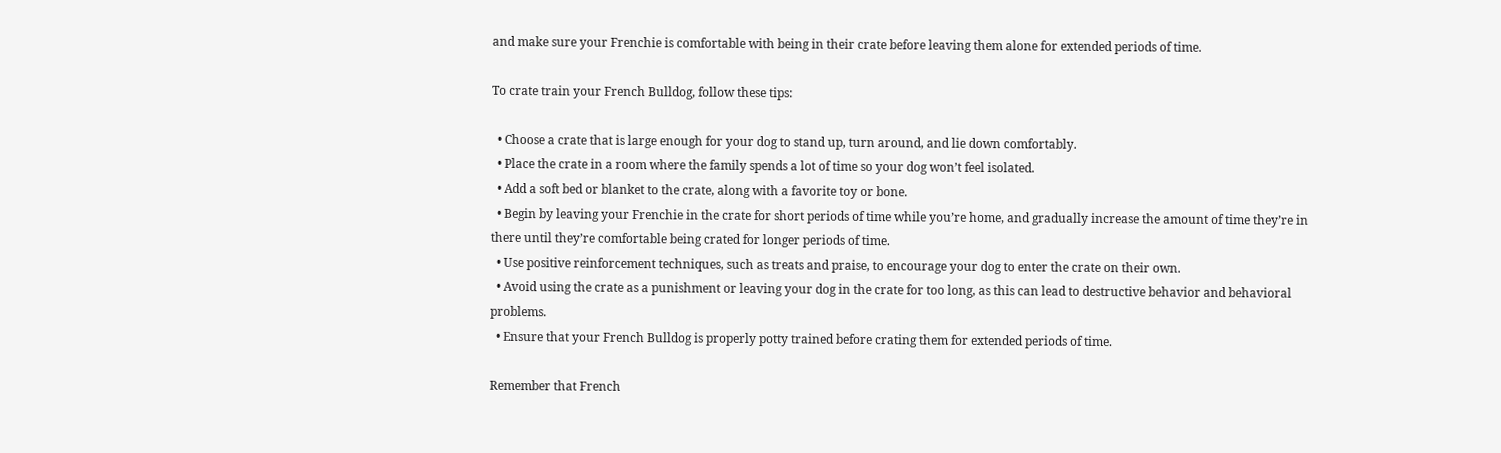and make sure your Frenchie is comfortable with being in their crate before leaving them alone for extended periods of time.

To crate train your French Bulldog, follow these tips:

  • Choose a crate that is large enough for your dog to stand up, turn around, and lie down comfortably.
  • Place the crate in a room where the family spends a lot of time so your dog won’t feel isolated.
  • Add a soft bed or blanket to the crate, along with a favorite toy or bone.
  • Begin by leaving your Frenchie in the crate for short periods of time while you’re home, and gradually increase the amount of time they’re in there until they’re comfortable being crated for longer periods of time.
  • Use positive reinforcement techniques, such as treats and praise, to encourage your dog to enter the crate on their own.
  • Avoid using the crate as a punishment or leaving your dog in the crate for too long, as this can lead to destructive behavior and behavioral problems.
  • Ensure that your French Bulldog is properly potty trained before crating them for extended periods of time.

Remember that French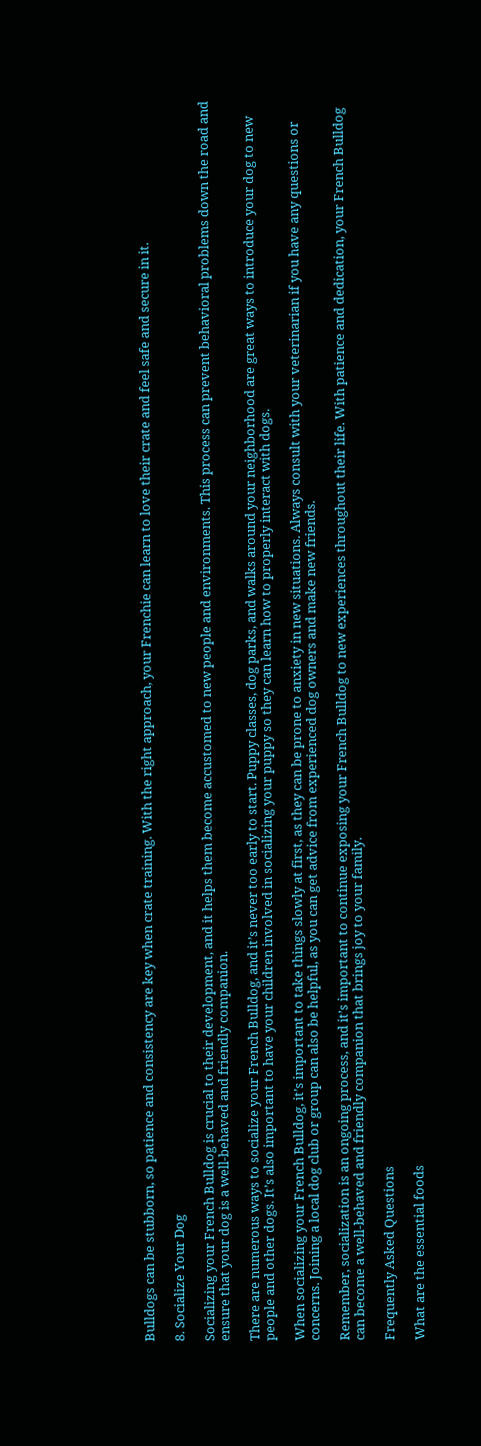Bulldogs can be stubborn, so patience and consistency are key when crate training. With the right approach, your Frenchie can learn to love their crate and feel safe and secure in it.

8. Socialize Your Dog

Socializing your French Bulldog is crucial to their development, and it helps them become accustomed to new people and environments. This process can prevent behavioral problems down the road and ensure that your dog is a well-behaved and friendly companion.

There are numerous ways to socialize your French Bulldog, and it’s never too early to start. Puppy classes, dog parks, and walks around your neighborhood are great ways to introduce your dog to new people and other dogs. It’s also important to have your children involved in socializing your puppy so they can learn how to properly interact with dogs.

When socializing your French Bulldog, it’s important to take things slowly at first, as they can be prone to anxiety in new situations. Always consult with your veterinarian if you have any questions or concerns. Joining a local dog club or group can also be helpful, as you can get advice from experienced dog owners and make new friends.

Remember, socialization is an ongoing process, and it’s important to continue exposing your French Bulldog to new experiences throughout their life. With patience and dedication, your French Bulldog can become a well-behaved and friendly companion that brings joy to your family.

Frequently Asked Questions

What are the essential foods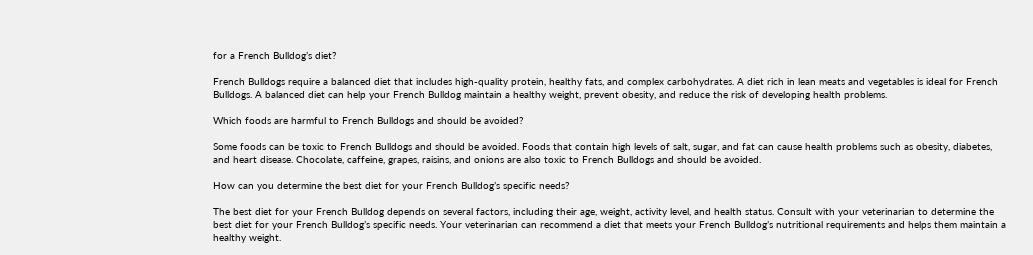for a French Bulldog’s diet?

French Bulldogs require a balanced diet that includes high-quality protein, healthy fats, and complex carbohydrates. A diet rich in lean meats and vegetables is ideal for French Bulldogs. A balanced diet can help your French Bulldog maintain a healthy weight, prevent obesity, and reduce the risk of developing health problems.

Which foods are harmful to French Bulldogs and should be avoided?

Some foods can be toxic to French Bulldogs and should be avoided. Foods that contain high levels of salt, sugar, and fat can cause health problems such as obesity, diabetes, and heart disease. Chocolate, caffeine, grapes, raisins, and onions are also toxic to French Bulldogs and should be avoided.

How can you determine the best diet for your French Bulldog’s specific needs?

The best diet for your French Bulldog depends on several factors, including their age, weight, activity level, and health status. Consult with your veterinarian to determine the best diet for your French Bulldog’s specific needs. Your veterinarian can recommend a diet that meets your French Bulldog’s nutritional requirements and helps them maintain a healthy weight.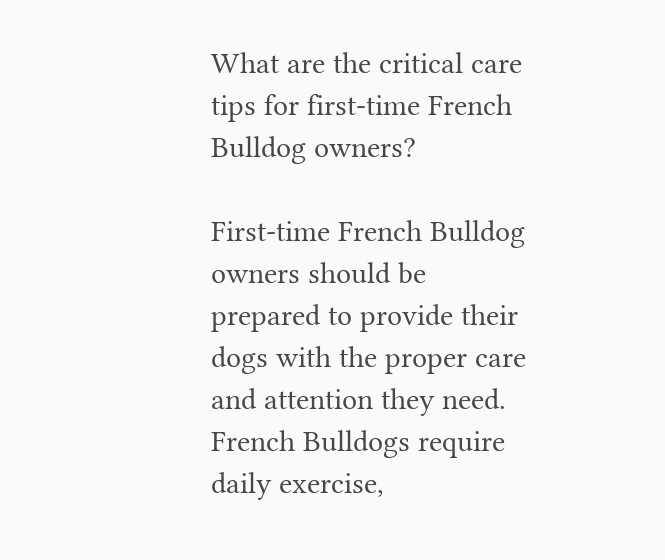What are the critical care tips for first-time French Bulldog owners?

First-time French Bulldog owners should be prepared to provide their dogs with the proper care and attention they need. French Bulldogs require daily exercise,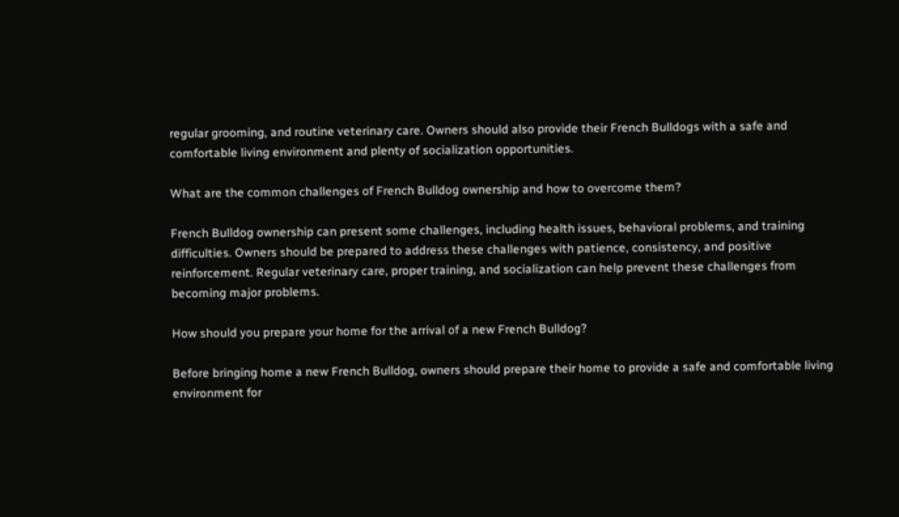regular grooming, and routine veterinary care. Owners should also provide their French Bulldogs with a safe and comfortable living environment and plenty of socialization opportunities.

What are the common challenges of French Bulldog ownership and how to overcome them?

French Bulldog ownership can present some challenges, including health issues, behavioral problems, and training difficulties. Owners should be prepared to address these challenges with patience, consistency, and positive reinforcement. Regular veterinary care, proper training, and socialization can help prevent these challenges from becoming major problems.

How should you prepare your home for the arrival of a new French Bulldog?

Before bringing home a new French Bulldog, owners should prepare their home to provide a safe and comfortable living environment for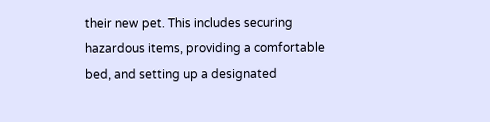their new pet. This includes securing hazardous items, providing a comfortable bed, and setting up a designated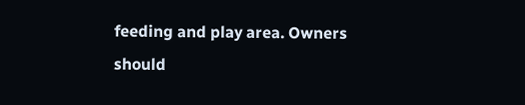feeding and play area. Owners should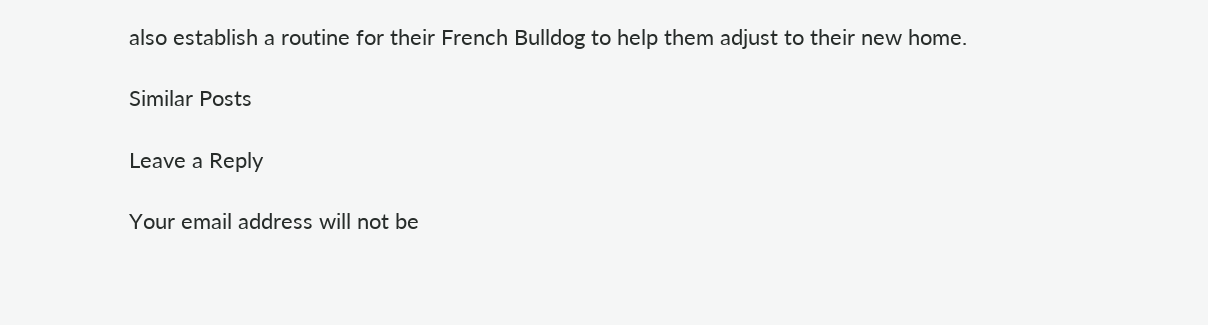also establish a routine for their French Bulldog to help them adjust to their new home.

Similar Posts

Leave a Reply

Your email address will not be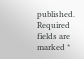published. Required fields are marked *